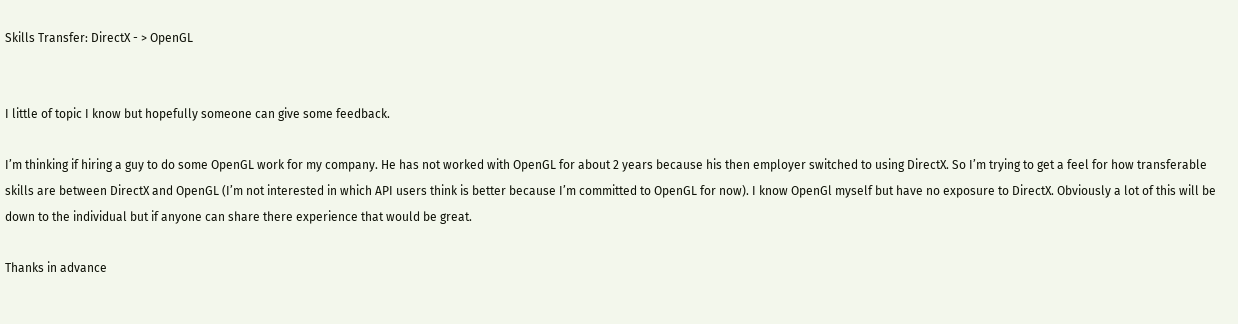Skills Transfer: DirectX - > OpenGL


I little of topic I know but hopefully someone can give some feedback.

I’m thinking if hiring a guy to do some OpenGL work for my company. He has not worked with OpenGL for about 2 years because his then employer switched to using DirectX. So I’m trying to get a feel for how transferable skills are between DirectX and OpenGL (I’m not interested in which API users think is better because I’m committed to OpenGL for now). I know OpenGl myself but have no exposure to DirectX. Obviously a lot of this will be down to the individual but if anyone can share there experience that would be great.

Thanks in advance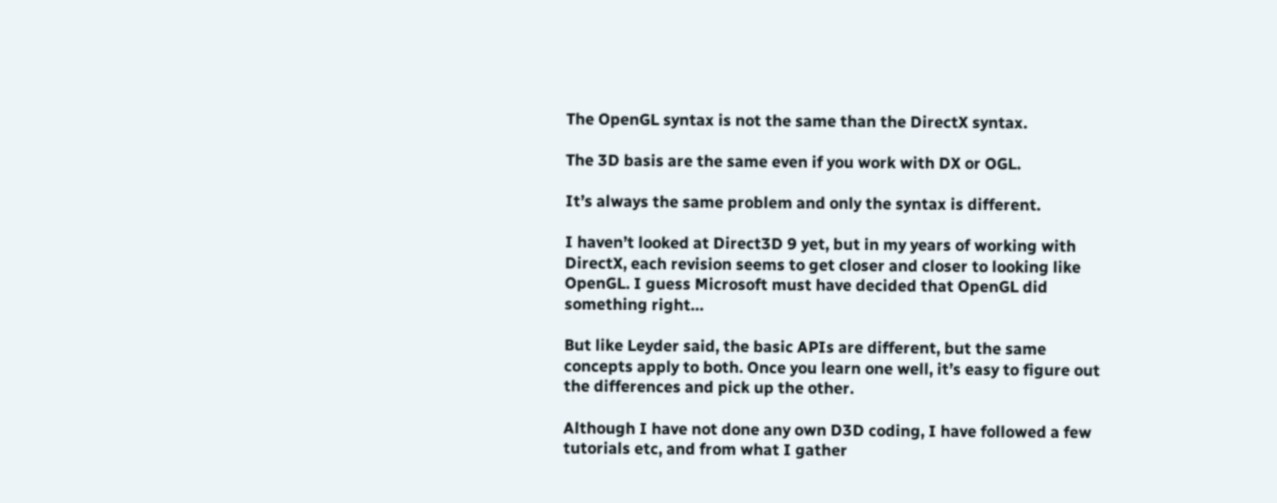The OpenGL syntax is not the same than the DirectX syntax.

The 3D basis are the same even if you work with DX or OGL.

It’s always the same problem and only the syntax is different.

I haven’t looked at Direct3D 9 yet, but in my years of working with DirectX, each revision seems to get closer and closer to looking like OpenGL. I guess Microsoft must have decided that OpenGL did something right…

But like Leyder said, the basic APIs are different, but the same concepts apply to both. Once you learn one well, it’s easy to figure out the differences and pick up the other.

Although I have not done any own D3D coding, I have followed a few tutorials etc, and from what I gather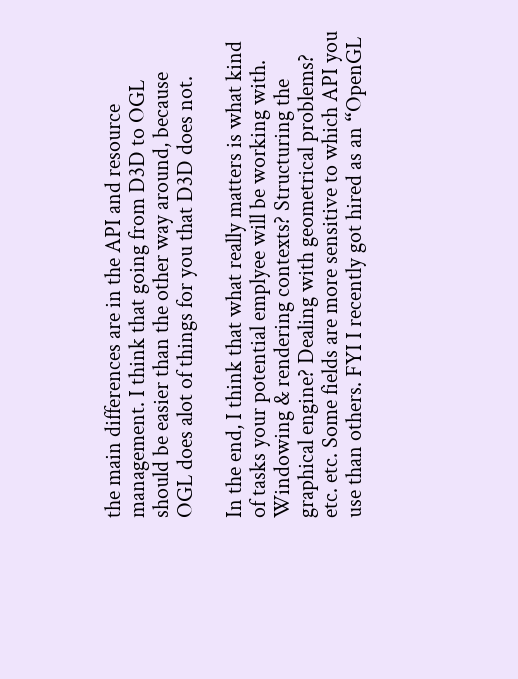the main differences are in the API and resource management. I think that going from D3D to OGL should be easier than the other way around, because OGL does alot of things for you that D3D does not.

In the end, I think that what really matters is what kind of tasks your potential emplyee will be working with. Windowing & rendering contexts? Structuring the graphical engine? Dealing with geometrical problems? etc. etc. Some fields are more sensitive to which API you use than others. FYI I recently got hired as an “OpenGL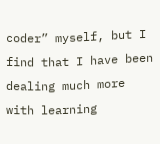coder” myself, but I find that I have been dealing much more with learning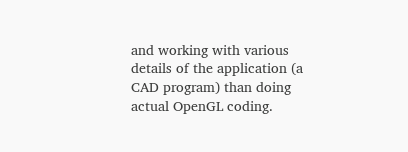and working with various details of the application (a CAD program) than doing actual OpenGL coding.